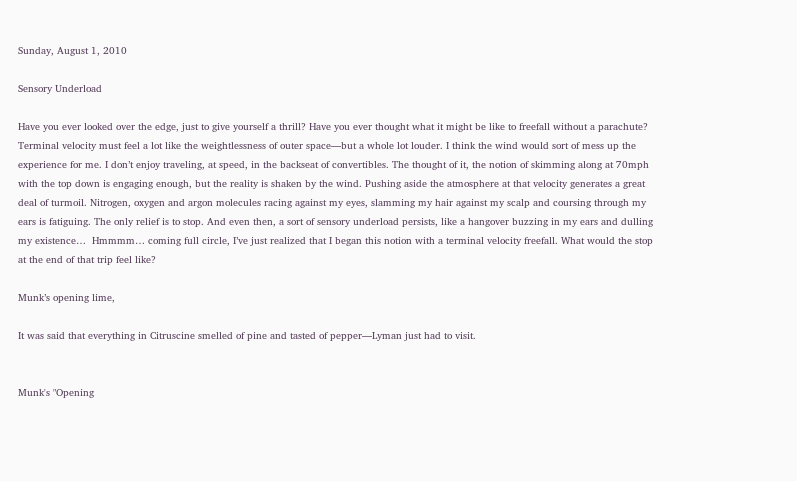Sunday, August 1, 2010

Sensory Underload

Have you ever looked over the edge, just to give yourself a thrill? Have you ever thought what it might be like to freefall without a parachute? Terminal velocity must feel a lot like the weightlessness of outer space—but a whole lot louder. I think the wind would sort of mess up the experience for me. I don’t enjoy traveling, at speed, in the backseat of convertibles. The thought of it, the notion of skimming along at 70mph with the top down is engaging enough, but the reality is shaken by the wind. Pushing aside the atmosphere at that velocity generates a great deal of turmoil. Nitrogen, oxygen and argon molecules racing against my eyes, slamming my hair against my scalp and coursing through my ears is fatiguing. The only relief is to stop. And even then, a sort of sensory underload persists, like a hangover buzzing in my ears and dulling my existence…  Hmmmm… coming full circle, I’ve just realized that I began this notion with a terminal velocity freefall. What would the stop at the end of that trip feel like?

Munk’s opening lime,

It was said that everything in Citruscine smelled of pine and tasted of pepper—Lyman just had to visit.


Munk's "Opening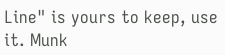Line" is yours to keep, use it. Munk